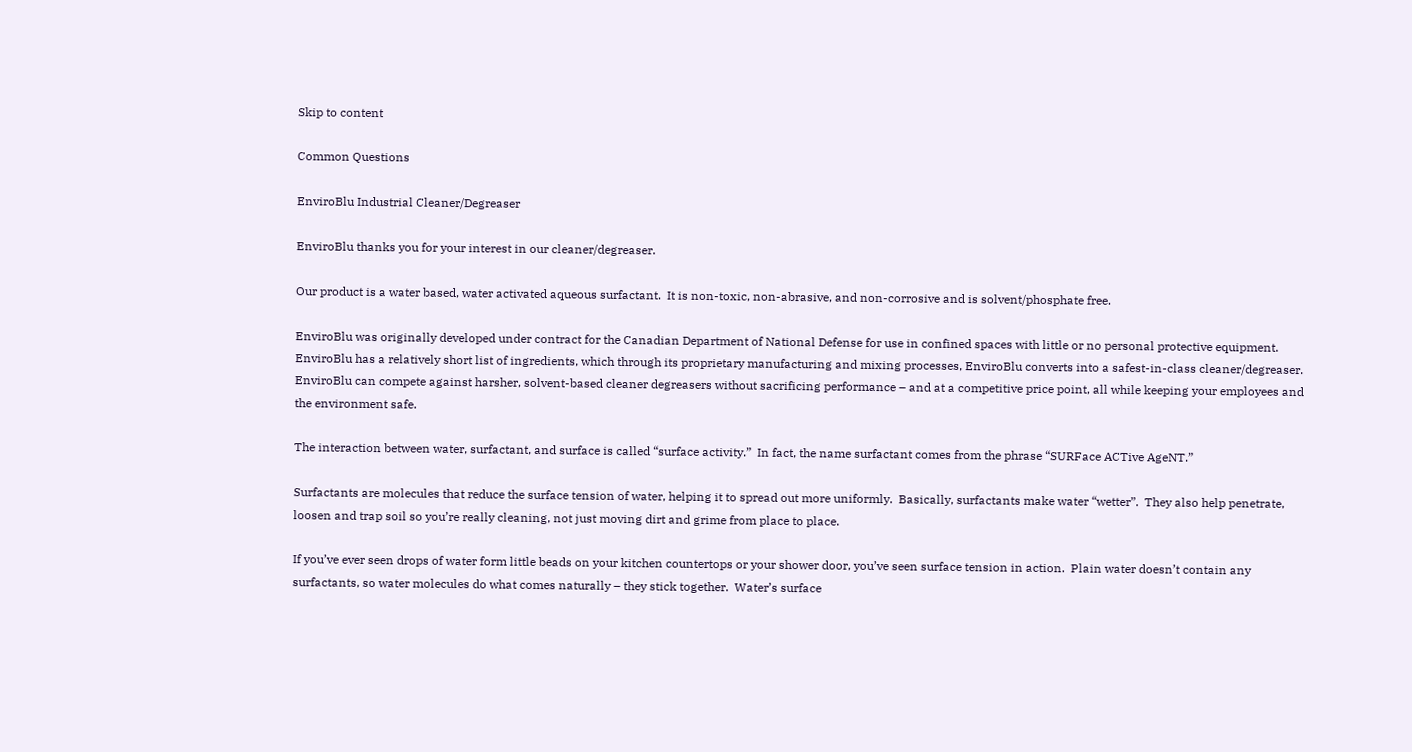Skip to content

Common Questions

EnviroBlu Industrial Cleaner/Degreaser

EnviroBlu thanks you for your interest in our cleaner/degreaser.

Our product is a water based, water activated aqueous surfactant.  It is non-toxic, non-abrasive, and non-corrosive and is solvent/phosphate free.

EnviroBlu was originally developed under contract for the Canadian Department of National Defense for use in confined spaces with little or no personal protective equipment. EnviroBlu has a relatively short list of ingredients, which through its proprietary manufacturing and mixing processes, EnviroBlu converts into a safest-in-class cleaner/degreaser. EnviroBlu can compete against harsher, solvent-based cleaner degreasers without sacrificing performance – and at a competitive price point, all while keeping your employees and the environment safe.

The interaction between water, surfactant, and surface is called “surface activity.”  In fact, the name surfactant comes from the phrase “SURFace ACTive AgeNT.”

Surfactants are molecules that reduce the surface tension of water, helping it to spread out more uniformly.  Basically, surfactants make water “wetter”.  They also help penetrate, loosen and trap soil so you’re really cleaning, not just moving dirt and grime from place to place.

If you’ve ever seen drops of water form little beads on your kitchen countertops or your shower door, you’ve seen surface tension in action.  Plain water doesn’t contain any surfactants, so water molecules do what comes naturally – they stick together.  Water’s surface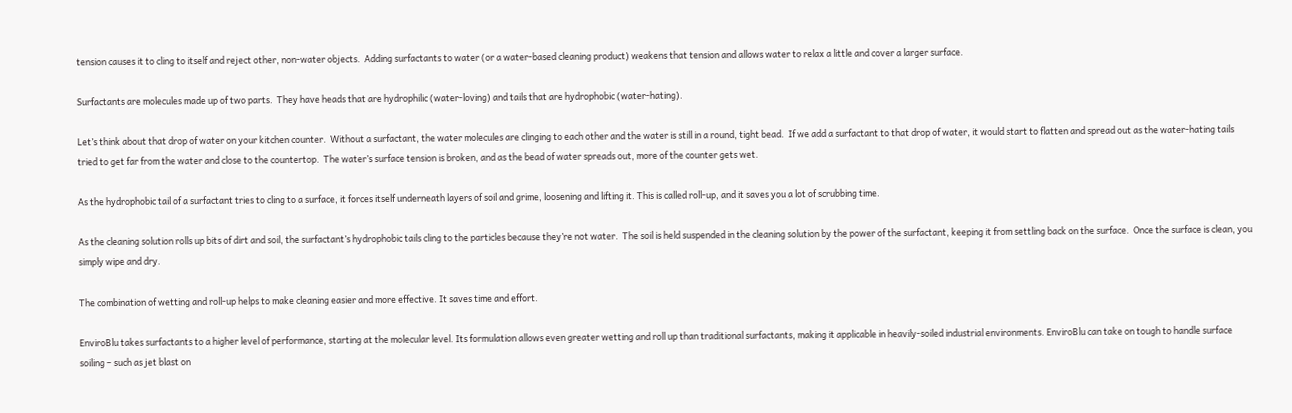tension causes it to cling to itself and reject other, non-water objects.  Adding surfactants to water (or a water-based cleaning product) weakens that tension and allows water to relax a little and cover a larger surface.

Surfactants are molecules made up of two parts.  They have heads that are hydrophilic (water-loving) and tails that are hydrophobic (water-hating).

Let’s think about that drop of water on your kitchen counter.  Without a surfactant, the water molecules are clinging to each other and the water is still in a round, tight bead.  If we add a surfactant to that drop of water, it would start to flatten and spread out as the water-hating tails tried to get far from the water and close to the countertop.  The water’s surface tension is broken, and as the bead of water spreads out, more of the counter gets wet.

As the hydrophobic tail of a surfactant tries to cling to a surface, it forces itself underneath layers of soil and grime, loosening and lifting it. This is called roll-up, and it saves you a lot of scrubbing time.

As the cleaning solution rolls up bits of dirt and soil, the surfactant’s hydrophobic tails cling to the particles because they’re not water.  The soil is held suspended in the cleaning solution by the power of the surfactant, keeping it from settling back on the surface.  Once the surface is clean, you simply wipe and dry.

The combination of wetting and roll-up helps to make cleaning easier and more effective. It saves time and effort.

EnviroBlu takes surfactants to a higher level of performance, starting at the molecular level. Its formulation allows even greater wetting and roll up than traditional surfactants, making it applicable in heavily-soiled industrial environments. EnviroBlu can take on tough to handle surface soiling – such as jet blast on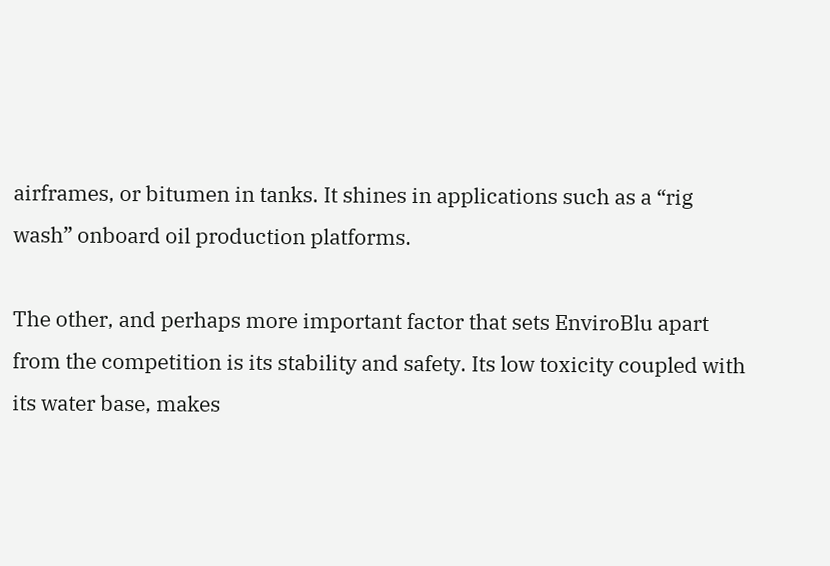airframes, or bitumen in tanks. It shines in applications such as a “rig wash” onboard oil production platforms.

The other, and perhaps more important factor that sets EnviroBlu apart from the competition is its stability and safety. Its low toxicity coupled with its water base, makes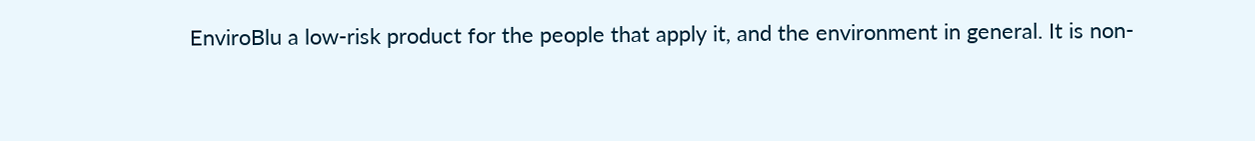EnviroBlu a low-risk product for the people that apply it, and the environment in general. It is non-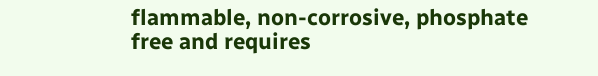flammable, non-corrosive, phosphate free and requires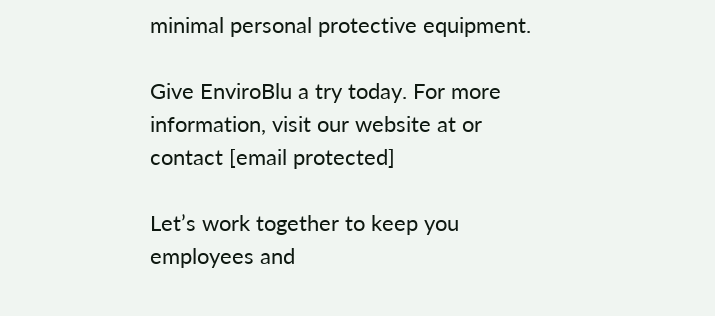minimal personal protective equipment.

Give EnviroBlu a try today. For more information, visit our website at or contact [email protected]

Let’s work together to keep you employees and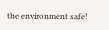the environment safe!